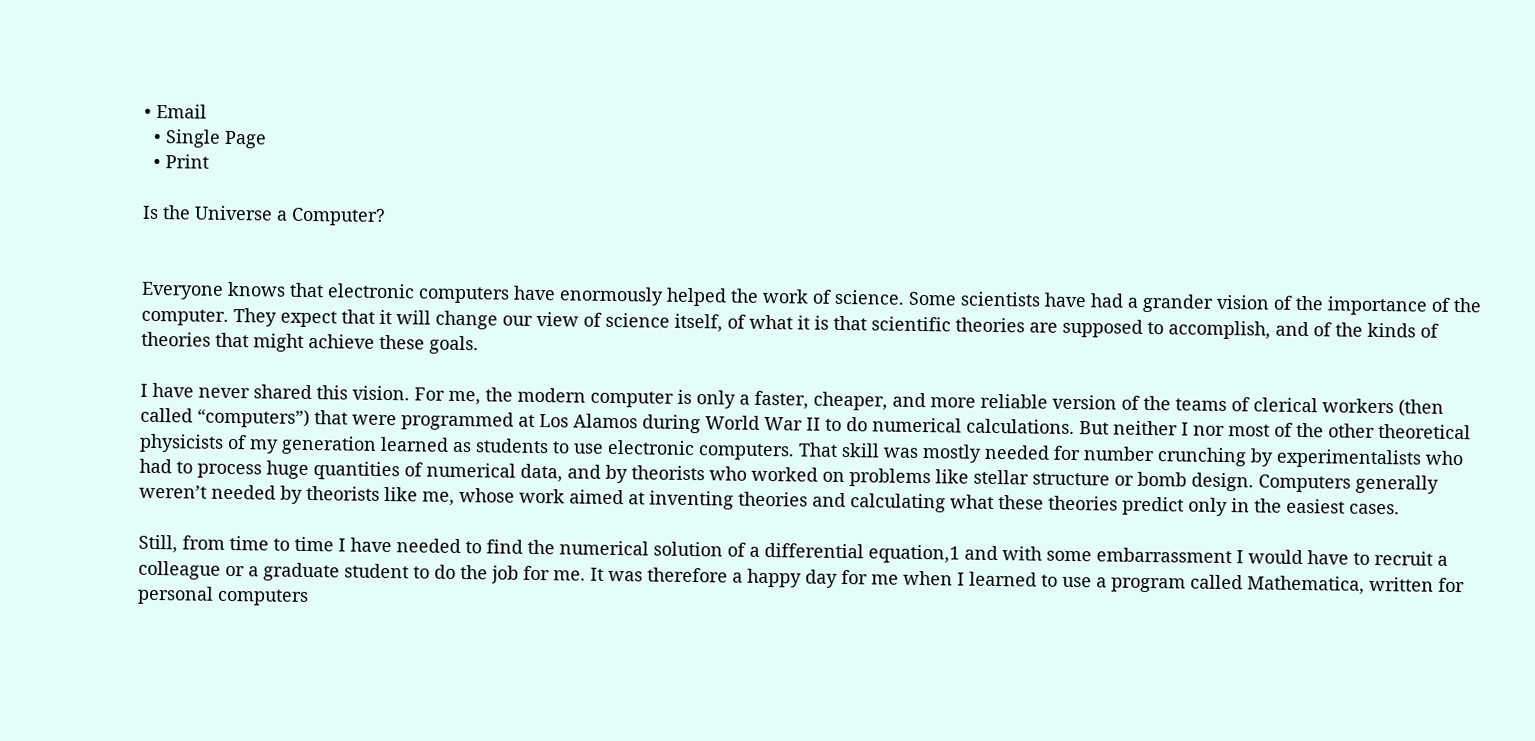• Email
  • Single Page
  • Print

Is the Universe a Computer?


Everyone knows that electronic computers have enormously helped the work of science. Some scientists have had a grander vision of the importance of the computer. They expect that it will change our view of science itself, of what it is that scientific theories are supposed to accomplish, and of the kinds of theories that might achieve these goals.

I have never shared this vision. For me, the modern computer is only a faster, cheaper, and more reliable version of the teams of clerical workers (then called “computers”) that were programmed at Los Alamos during World War II to do numerical calculations. But neither I nor most of the other theoretical physicists of my generation learned as students to use electronic computers. That skill was mostly needed for number crunching by experimentalists who had to process huge quantities of numerical data, and by theorists who worked on problems like stellar structure or bomb design. Computers generally weren’t needed by theorists like me, whose work aimed at inventing theories and calculating what these theories predict only in the easiest cases.

Still, from time to time I have needed to find the numerical solution of a differential equation,1 and with some embarrassment I would have to recruit a colleague or a graduate student to do the job for me. It was therefore a happy day for me when I learned to use a program called Mathematica, written for personal computers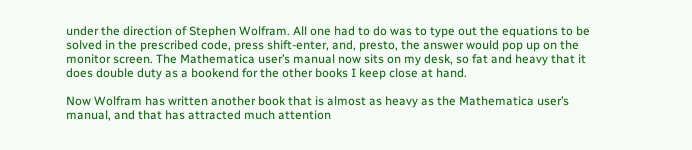under the direction of Stephen Wolfram. All one had to do was to type out the equations to be solved in the prescribed code, press shift-enter, and, presto, the answer would pop up on the monitor screen. The Mathematica user’s manual now sits on my desk, so fat and heavy that it does double duty as a bookend for the other books I keep close at hand.

Now Wolfram has written another book that is almost as heavy as the Mathematica user’s manual, and that has attracted much attention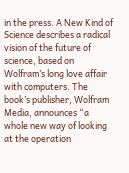in the press. A New Kind of Science describes a radical vision of the future of science, based on Wolfram’s long love affair with computers. The book’s publisher, Wolfram Media, announces “a whole new way of looking at the operation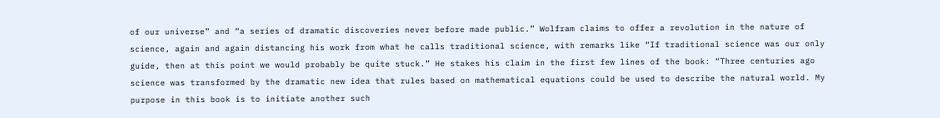of our universe” and “a series of dramatic discoveries never before made public.” Wolfram claims to offer a revolution in the nature of science, again and again distancing his work from what he calls traditional science, with remarks like “If traditional science was our only guide, then at this point we would probably be quite stuck.” He stakes his claim in the first few lines of the book: “Three centuries ago science was transformed by the dramatic new idea that rules based on mathematical equations could be used to describe the natural world. My purpose in this book is to initiate another such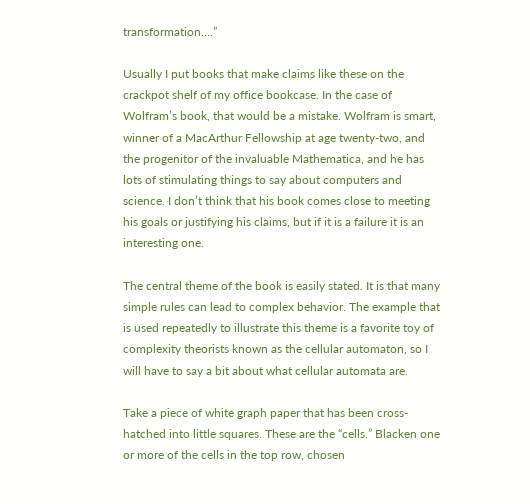transformation….”

Usually I put books that make claims like these on the crackpot shelf of my office bookcase. In the case of Wolfram’s book, that would be a mistake. Wolfram is smart, winner of a MacArthur Fellowship at age twenty-two, and the progenitor of the invaluable Mathematica, and he has lots of stimulating things to say about computers and science. I don’t think that his book comes close to meeting his goals or justifying his claims, but if it is a failure it is an interesting one.

The central theme of the book is easily stated. It is that many simple rules can lead to complex behavior. The example that is used repeatedly to illustrate this theme is a favorite toy of complexity theorists known as the cellular automaton, so I will have to say a bit about what cellular automata are.

Take a piece of white graph paper that has been cross-hatched into little squares. These are the “cells.” Blacken one or more of the cells in the top row, chosen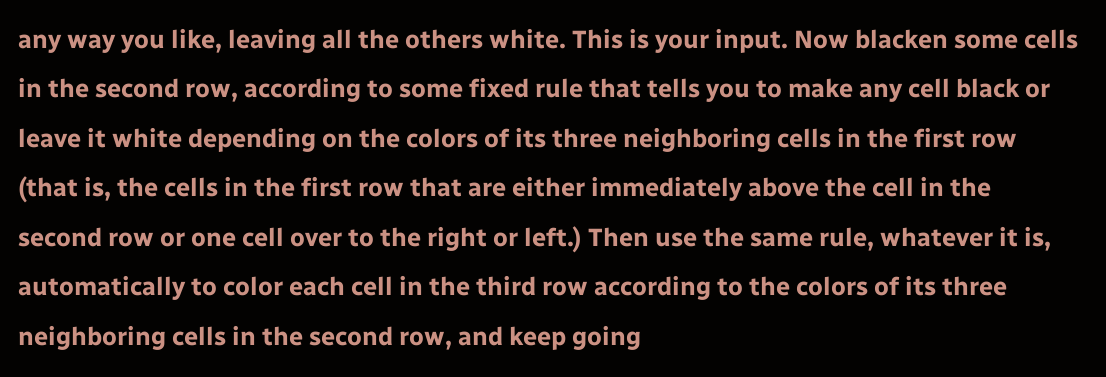any way you like, leaving all the others white. This is your input. Now blacken some cells in the second row, according to some fixed rule that tells you to make any cell black or leave it white depending on the colors of its three neighboring cells in the first row (that is, the cells in the first row that are either immediately above the cell in the second row or one cell over to the right or left.) Then use the same rule, whatever it is, automatically to color each cell in the third row according to the colors of its three neighboring cells in the second row, and keep going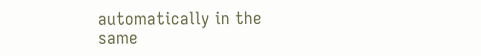automatically in the same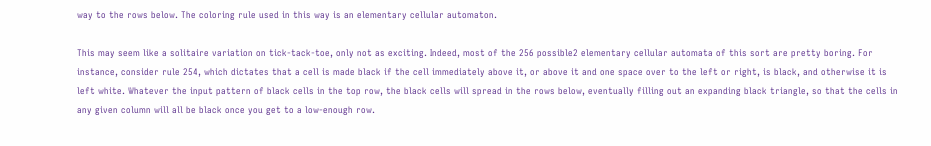way to the rows below. The coloring rule used in this way is an elementary cellular automaton.

This may seem like a solitaire variation on tick-tack-toe, only not as exciting. Indeed, most of the 256 possible2 elementary cellular automata of this sort are pretty boring. For instance, consider rule 254, which dictates that a cell is made black if the cell immediately above it, or above it and one space over to the left or right, is black, and otherwise it is left white. Whatever the input pattern of black cells in the top row, the black cells will spread in the rows below, eventually filling out an expanding black triangle, so that the cells in any given column will all be black once you get to a low-enough row.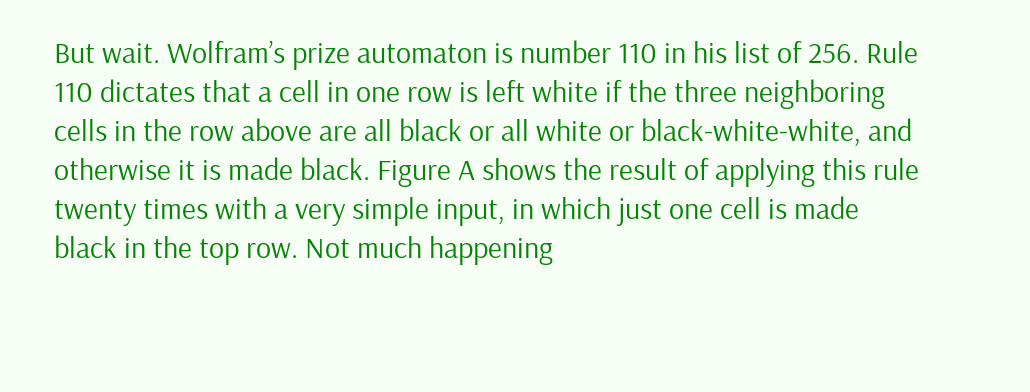But wait. Wolfram’s prize automaton is number 110 in his list of 256. Rule 110 dictates that a cell in one row is left white if the three neighboring cells in the row above are all black or all white or black-white-white, and otherwise it is made black. Figure A shows the result of applying this rule twenty times with a very simple input, in which just one cell is made black in the top row. Not much happening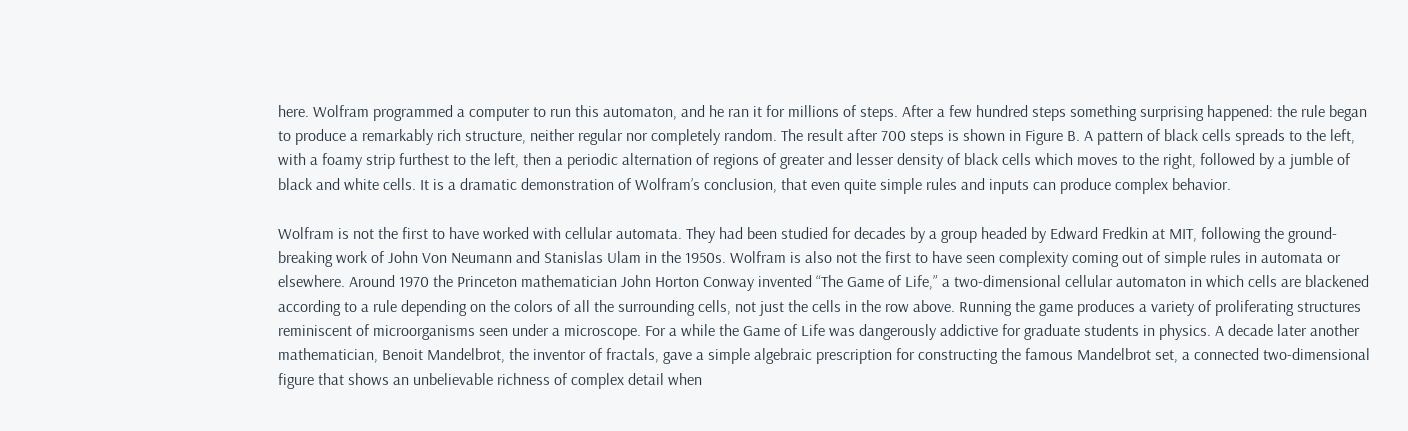here. Wolfram programmed a computer to run this automaton, and he ran it for millions of steps. After a few hundred steps something surprising happened: the rule began to produce a remarkably rich structure, neither regular nor completely random. The result after 700 steps is shown in Figure B. A pattern of black cells spreads to the left, with a foamy strip furthest to the left, then a periodic alternation of regions of greater and lesser density of black cells which moves to the right, followed by a jumble of black and white cells. It is a dramatic demonstration of Wolfram’s conclusion, that even quite simple rules and inputs can produce complex behavior.

Wolfram is not the first to have worked with cellular automata. They had been studied for decades by a group headed by Edward Fredkin at MIT, following the ground-breaking work of John Von Neumann and Stanislas Ulam in the 1950s. Wolfram is also not the first to have seen complexity coming out of simple rules in automata or elsewhere. Around 1970 the Princeton mathematician John Horton Conway invented “The Game of Life,” a two-dimensional cellular automaton in which cells are blackened according to a rule depending on the colors of all the surrounding cells, not just the cells in the row above. Running the game produces a variety of proliferating structures reminiscent of microorganisms seen under a microscope. For a while the Game of Life was dangerously addictive for graduate students in physics. A decade later another mathematician, Benoit Mandelbrot, the inventor of fractals, gave a simple algebraic prescription for constructing the famous Mandelbrot set, a connected two-dimensional figure that shows an unbelievable richness of complex detail when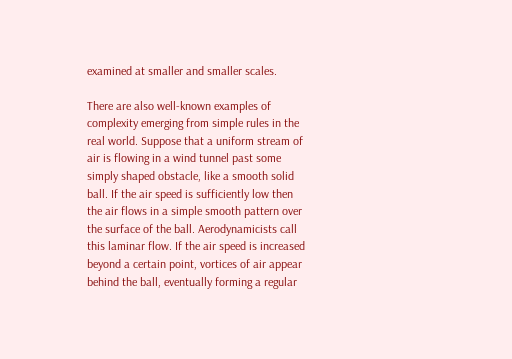examined at smaller and smaller scales.

There are also well-known examples of complexity emerging from simple rules in the real world. Suppose that a uniform stream of air is flowing in a wind tunnel past some simply shaped obstacle, like a smooth solid ball. If the air speed is sufficiently low then the air flows in a simple smooth pattern over the surface of the ball. Aerodynamicists call this laminar flow. If the air speed is increased beyond a certain point, vortices of air appear behind the ball, eventually forming a regular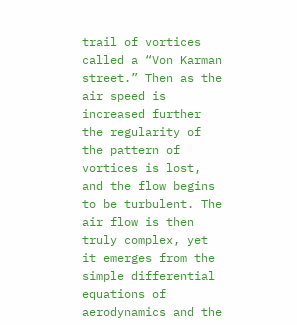trail of vortices called a “Von Karman street.” Then as the air speed is increased further the regularity of the pattern of vortices is lost, and the flow begins to be turbulent. The air flow is then truly complex, yet it emerges from the simple differential equations of aerodynamics and the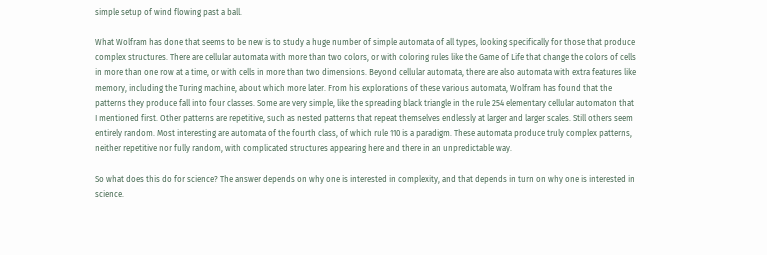simple setup of wind flowing past a ball.

What Wolfram has done that seems to be new is to study a huge number of simple automata of all types, looking specifically for those that produce complex structures. There are cellular automata with more than two colors, or with coloring rules like the Game of Life that change the colors of cells in more than one row at a time, or with cells in more than two dimensions. Beyond cellular automata, there are also automata with extra features like memory, including the Turing machine, about which more later. From his explorations of these various automata, Wolfram has found that the patterns they produce fall into four classes. Some are very simple, like the spreading black triangle in the rule 254 elementary cellular automaton that I mentioned first. Other patterns are repetitive, such as nested patterns that repeat themselves endlessly at larger and larger scales. Still others seem entirely random. Most interesting are automata of the fourth class, of which rule 110 is a paradigm. These automata produce truly complex patterns, neither repetitive nor fully random, with complicated structures appearing here and there in an unpredictable way.

So what does this do for science? The answer depends on why one is interested in complexity, and that depends in turn on why one is interested in science.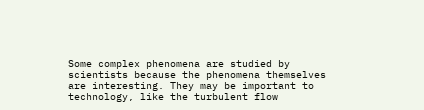Some complex phenomena are studied by scientists because the phenomena themselves are interesting. They may be important to technology, like the turbulent flow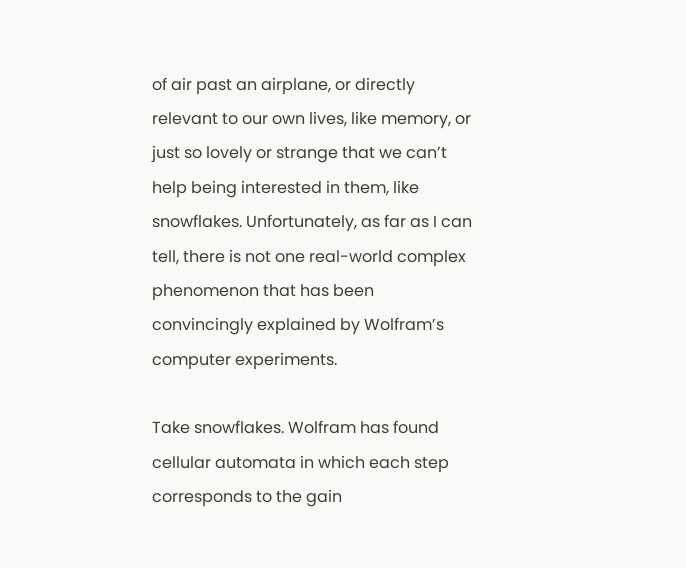of air past an airplane, or directly relevant to our own lives, like memory, or just so lovely or strange that we can’t help being interested in them, like snowflakes. Unfortunately, as far as I can tell, there is not one real-world complex phenomenon that has been convincingly explained by Wolfram’s computer experiments.

Take snowflakes. Wolfram has found cellular automata in which each step corresponds to the gain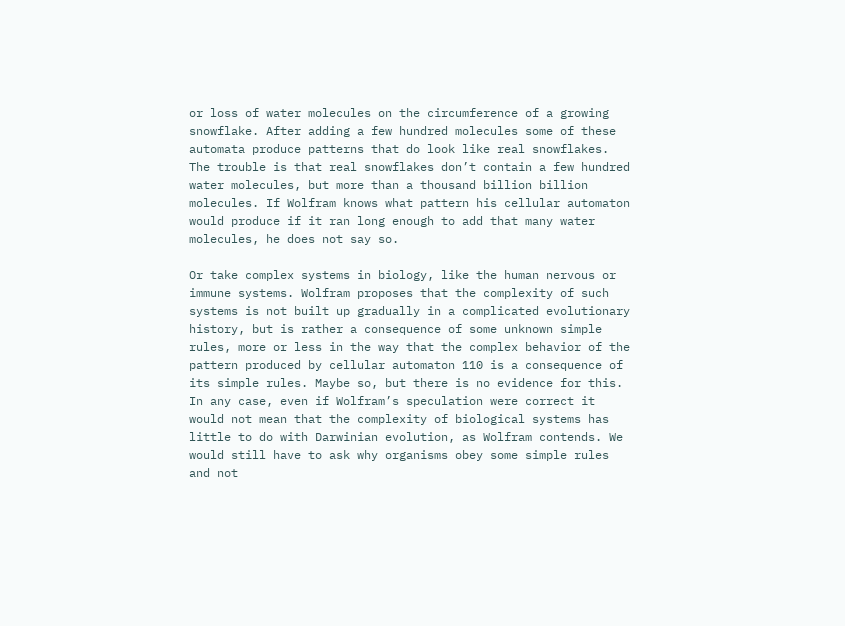or loss of water molecules on the circumference of a growing snowflake. After adding a few hundred molecules some of these automata produce patterns that do look like real snowflakes. The trouble is that real snowflakes don’t contain a few hundred water molecules, but more than a thousand billion billion molecules. If Wolfram knows what pattern his cellular automaton would produce if it ran long enough to add that many water molecules, he does not say so.

Or take complex systems in biology, like the human nervous or immune systems. Wolfram proposes that the complexity of such systems is not built up gradually in a complicated evolutionary history, but is rather a consequence of some unknown simple rules, more or less in the way that the complex behavior of the pattern produced by cellular automaton 110 is a consequence of its simple rules. Maybe so, but there is no evidence for this. In any case, even if Wolfram’s speculation were correct it would not mean that the complexity of biological systems has little to do with Darwinian evolution, as Wolfram contends. We would still have to ask why organisms obey some simple rules and not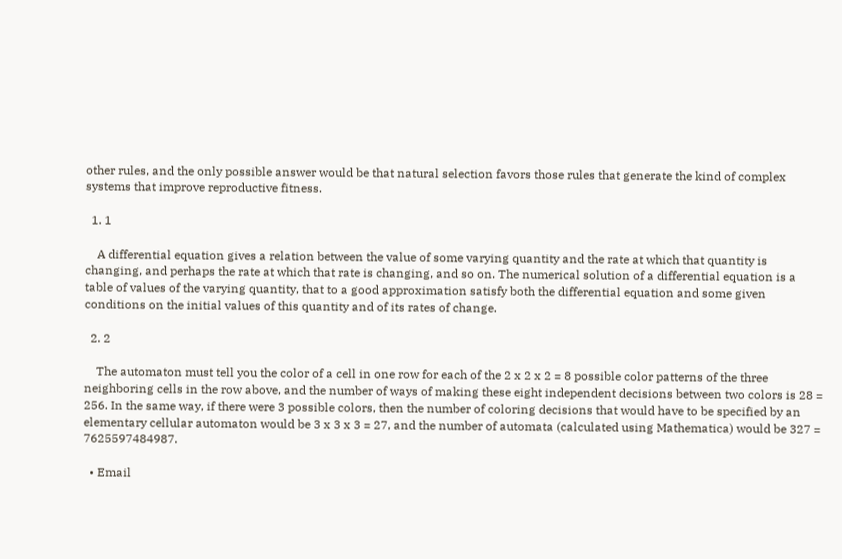other rules, and the only possible answer would be that natural selection favors those rules that generate the kind of complex systems that improve reproductive fitness.

  1. 1

    A differential equation gives a relation between the value of some varying quantity and the rate at which that quantity is changing, and perhaps the rate at which that rate is changing, and so on. The numerical solution of a differential equation is a table of values of the varying quantity, that to a good approximation satisfy both the differential equation and some given conditions on the initial values of this quantity and of its rates of change.

  2. 2

    The automaton must tell you the color of a cell in one row for each of the 2 x 2 x 2 = 8 possible color patterns of the three neighboring cells in the row above, and the number of ways of making these eight independent decisions between two colors is 28 = 256. In the same way, if there were 3 possible colors, then the number of coloring decisions that would have to be specified by an elementary cellular automaton would be 3 x 3 x 3 = 27, and the number of automata (calculated using Mathematica) would be 327 = 7625597484987.

  • Email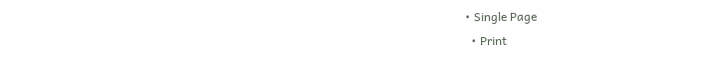• Single Page
  • Print